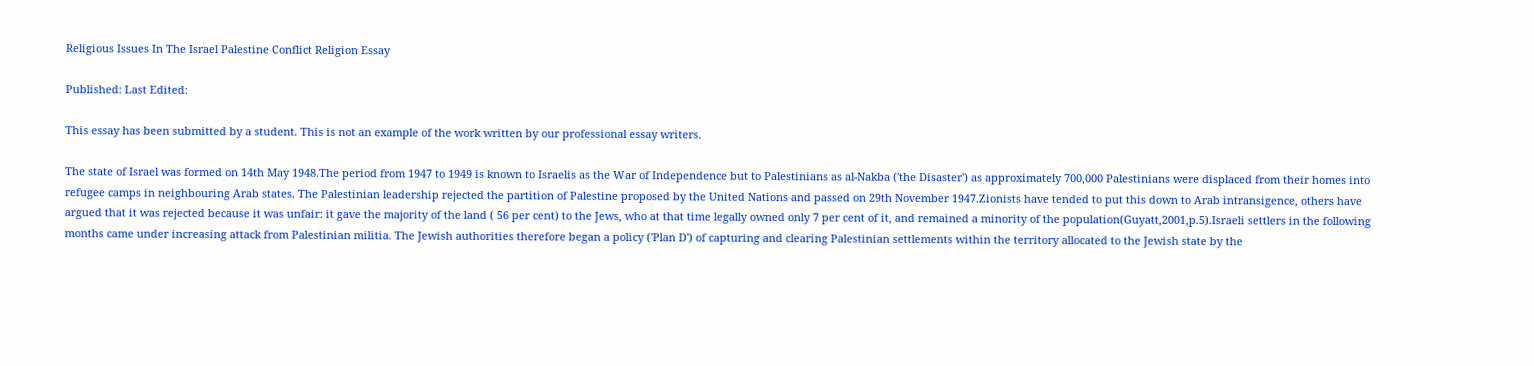Religious Issues In The Israel Palestine Conflict Religion Essay

Published: Last Edited:

This essay has been submitted by a student. This is not an example of the work written by our professional essay writers.

The state of Israel was formed on 14th May 1948.The period from 1947 to 1949 is known to Israelis as the War of Independence but to Palestinians as al-Nakba ('the Disaster') as approximately 700,000 Palestinians were displaced from their homes into refugee camps in neighbouring Arab states. The Palestinian leadership rejected the partition of Palestine proposed by the United Nations and passed on 29th November 1947.Zionists have tended to put this down to Arab intransigence, others have argued that it was rejected because it was unfair: it gave the majority of the land ( 56 per cent) to the Jews, who at that time legally owned only 7 per cent of it, and remained a minority of the population(Guyatt,2001,p.5).Israeli settlers in the following months came under increasing attack from Palestinian militia. The Jewish authorities therefore began a policy ('Plan D') of capturing and clearing Palestinian settlements within the territory allocated to the Jewish state by the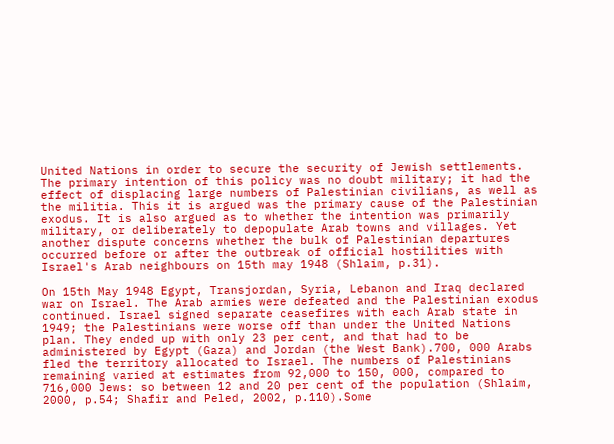United Nations in order to secure the security of Jewish settlements. The primary intention of this policy was no doubt military; it had the effect of displacing large numbers of Palestinian civilians, as well as the militia. This it is argued was the primary cause of the Palestinian exodus. It is also argued as to whether the intention was primarily military, or deliberately to depopulate Arab towns and villages. Yet another dispute concerns whether the bulk of Palestinian departures occurred before or after the outbreak of official hostilities with Israel's Arab neighbours on 15th may 1948 (Shlaim, p.31).

On 15th May 1948 Egypt, Transjordan, Syria, Lebanon and Iraq declared war on Israel. The Arab armies were defeated and the Palestinian exodus continued. Israel signed separate ceasefires with each Arab state in 1949; the Palestinians were worse off than under the United Nations plan. They ended up with only 23 per cent, and that had to be administered by Egypt (Gaza) and Jordan (the West Bank).700, 000 Arabs fled the territory allocated to Israel. The numbers of Palestinians remaining varied at estimates from 92,000 to 150, 000, compared to 716,000 Jews: so between 12 and 20 per cent of the population (Shlaim, 2000, p.54; Shafir and Peled, 2002, p.110).Some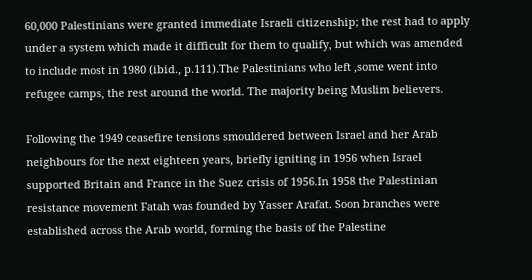60,000 Palestinians were granted immediate Israeli citizenship; the rest had to apply under a system which made it difficult for them to qualify, but which was amended to include most in 1980 (ibid., p.111).The Palestinians who left ,some went into refugee camps, the rest around the world. The majority being Muslim believers.

Following the 1949 ceasefire tensions smouldered between Israel and her Arab neighbours for the next eighteen years, briefly igniting in 1956 when Israel supported Britain and France in the Suez crisis of 1956.In 1958 the Palestinian resistance movement Fatah was founded by Yasser Arafat. Soon branches were established across the Arab world, forming the basis of the Palestine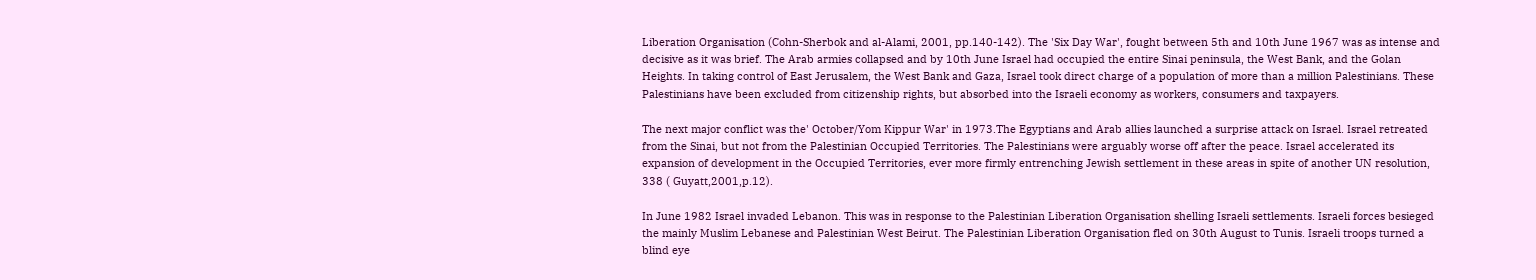Liberation Organisation (Cohn-Sherbok and al-Alami, 2001, pp.140-142). The 'Six Day War', fought between 5th and 10th June 1967 was as intense and decisive as it was brief. The Arab armies collapsed and by 10th June Israel had occupied the entire Sinai peninsula, the West Bank, and the Golan Heights. In taking control of East Jerusalem, the West Bank and Gaza, Israel took direct charge of a population of more than a million Palestinians. These Palestinians have been excluded from citizenship rights, but absorbed into the Israeli economy as workers, consumers and taxpayers.

The next major conflict was the' October/Yom Kippur War' in 1973.The Egyptians and Arab allies launched a surprise attack on Israel. Israel retreated from the Sinai, but not from the Palestinian Occupied Territories. The Palestinians were arguably worse off after the peace. Israel accelerated its expansion of development in the Occupied Territories, ever more firmly entrenching Jewish settlement in these areas in spite of another UN resolution, 338 ( Guyatt,2001,p.12).

In June 1982 Israel invaded Lebanon. This was in response to the Palestinian Liberation Organisation shelling Israeli settlements. Israeli forces besieged the mainly Muslim Lebanese and Palestinian West Beirut. The Palestinian Liberation Organisation fled on 30th August to Tunis. Israeli troops turned a blind eye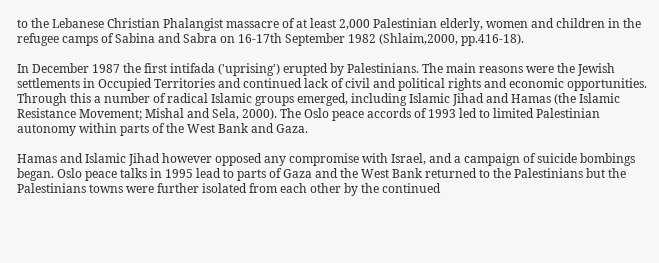to the Lebanese Christian Phalangist massacre of at least 2,000 Palestinian elderly, women and children in the refugee camps of Sabina and Sabra on 16-17th September 1982 (Shlaim,2000, pp.416-18).

In December 1987 the first intifada ('uprising') erupted by Palestinians. The main reasons were the Jewish settlements in Occupied Territories and continued lack of civil and political rights and economic opportunities. Through this a number of radical Islamic groups emerged, including Islamic Jihad and Hamas (the Islamic Resistance Movement; Mishal and Sela, 2000). The Oslo peace accords of 1993 led to limited Palestinian autonomy within parts of the West Bank and Gaza.

Hamas and Islamic Jihad however opposed any compromise with Israel, and a campaign of suicide bombings began. Oslo peace talks in 1995 lead to parts of Gaza and the West Bank returned to the Palestinians but the Palestinians towns were further isolated from each other by the continued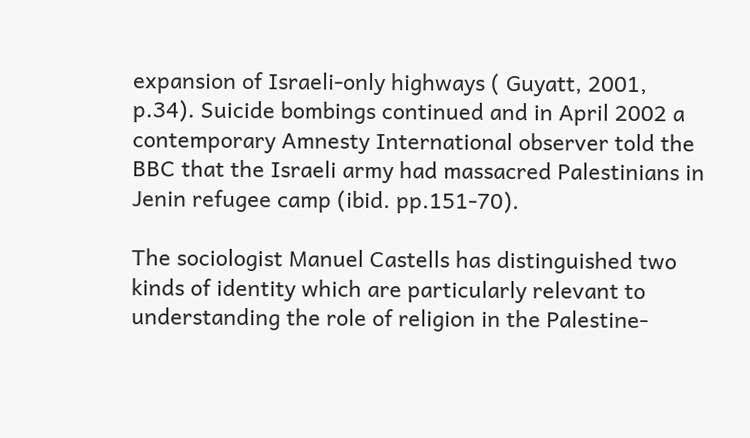expansion of Israeli-only highways ( Guyatt, 2001, p.34). Suicide bombings continued and in April 2002 a contemporary Amnesty International observer told the BBC that the Israeli army had massacred Palestinians in Jenin refugee camp (ibid. pp.151-70).

The sociologist Manuel Castells has distinguished two kinds of identity which are particularly relevant to understanding the role of religion in the Palestine-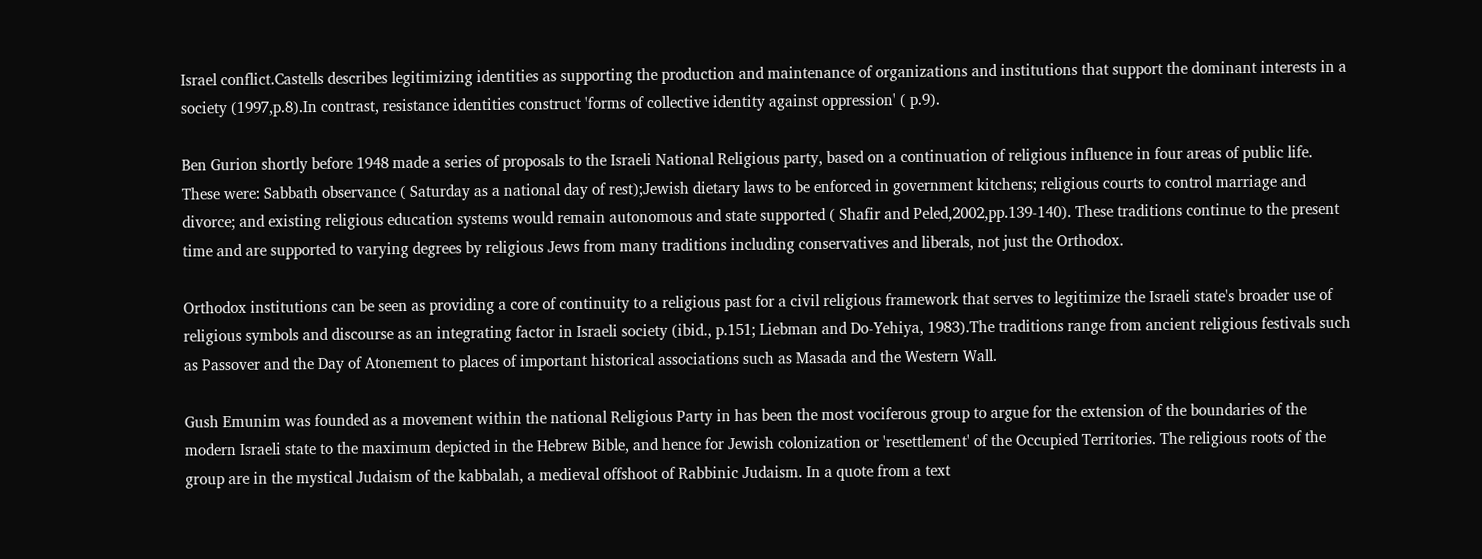Israel conflict.Castells describes legitimizing identities as supporting the production and maintenance of organizations and institutions that support the dominant interests in a society (1997,p.8).In contrast, resistance identities construct 'forms of collective identity against oppression' ( p.9).

Ben Gurion shortly before 1948 made a series of proposals to the Israeli National Religious party, based on a continuation of religious influence in four areas of public life. These were: Sabbath observance ( Saturday as a national day of rest);Jewish dietary laws to be enforced in government kitchens; religious courts to control marriage and divorce; and existing religious education systems would remain autonomous and state supported ( Shafir and Peled,2002,pp.139-140). These traditions continue to the present time and are supported to varying degrees by religious Jews from many traditions including conservatives and liberals, not just the Orthodox.

Orthodox institutions can be seen as providing a core of continuity to a religious past for a civil religious framework that serves to legitimize the Israeli state's broader use of religious symbols and discourse as an integrating factor in Israeli society (ibid., p.151; Liebman and Do-Yehiya, 1983).The traditions range from ancient religious festivals such as Passover and the Day of Atonement to places of important historical associations such as Masada and the Western Wall.

Gush Emunim was founded as a movement within the national Religious Party in has been the most vociferous group to argue for the extension of the boundaries of the modern Israeli state to the maximum depicted in the Hebrew Bible, and hence for Jewish colonization or 'resettlement' of the Occupied Territories. The religious roots of the group are in the mystical Judaism of the kabbalah, a medieval offshoot of Rabbinic Judaism. In a quote from a text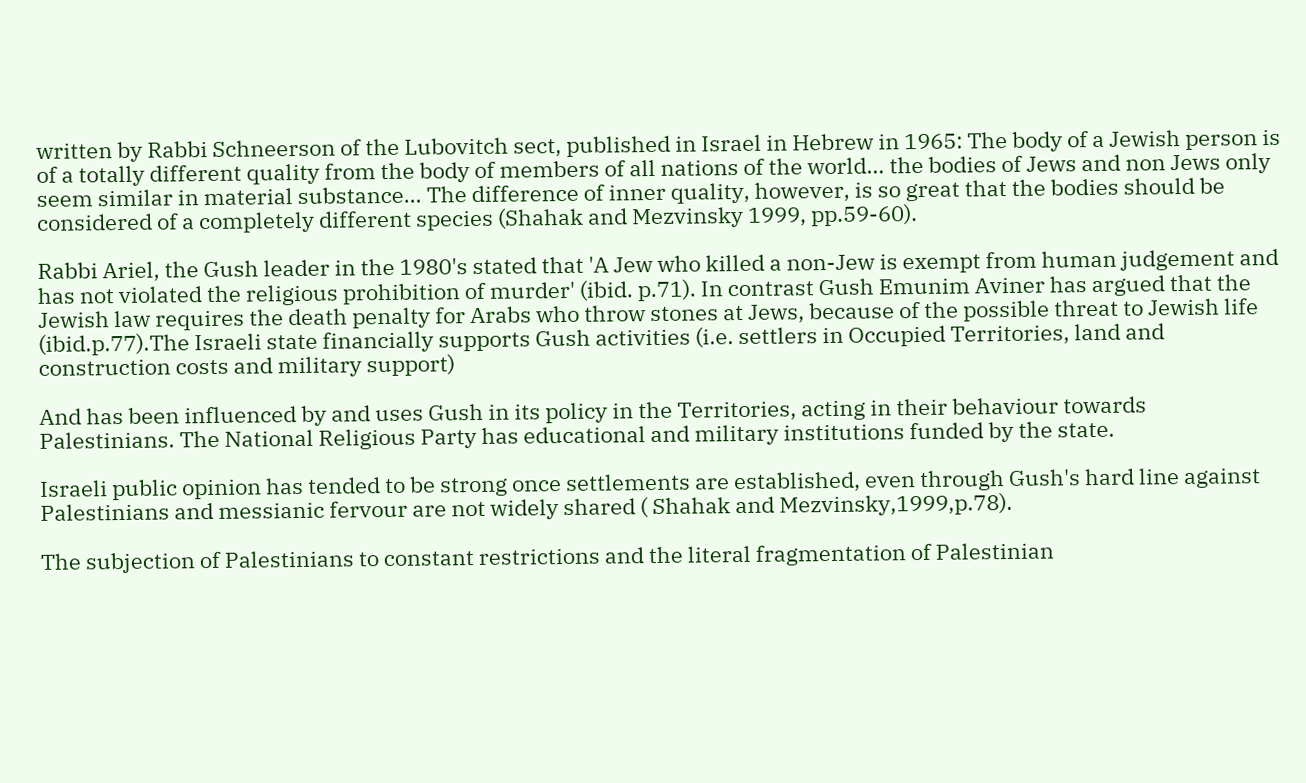written by Rabbi Schneerson of the Lubovitch sect, published in Israel in Hebrew in 1965: The body of a Jewish person is of a totally different quality from the body of members of all nations of the world… the bodies of Jews and non Jews only seem similar in material substance… The difference of inner quality, however, is so great that the bodies should be considered of a completely different species (Shahak and Mezvinsky 1999, pp.59-60).

Rabbi Ariel, the Gush leader in the 1980's stated that 'A Jew who killed a non-Jew is exempt from human judgement and has not violated the religious prohibition of murder' (ibid. p.71). In contrast Gush Emunim Aviner has argued that the Jewish law requires the death penalty for Arabs who throw stones at Jews, because of the possible threat to Jewish life (ibid.p.77).The Israeli state financially supports Gush activities (i.e. settlers in Occupied Territories, land and construction costs and military support)

And has been influenced by and uses Gush in its policy in the Territories, acting in their behaviour towards Palestinians. The National Religious Party has educational and military institutions funded by the state.

Israeli public opinion has tended to be strong once settlements are established, even through Gush's hard line against Palestinians and messianic fervour are not widely shared ( Shahak and Mezvinsky,1999,p.78).

The subjection of Palestinians to constant restrictions and the literal fragmentation of Palestinian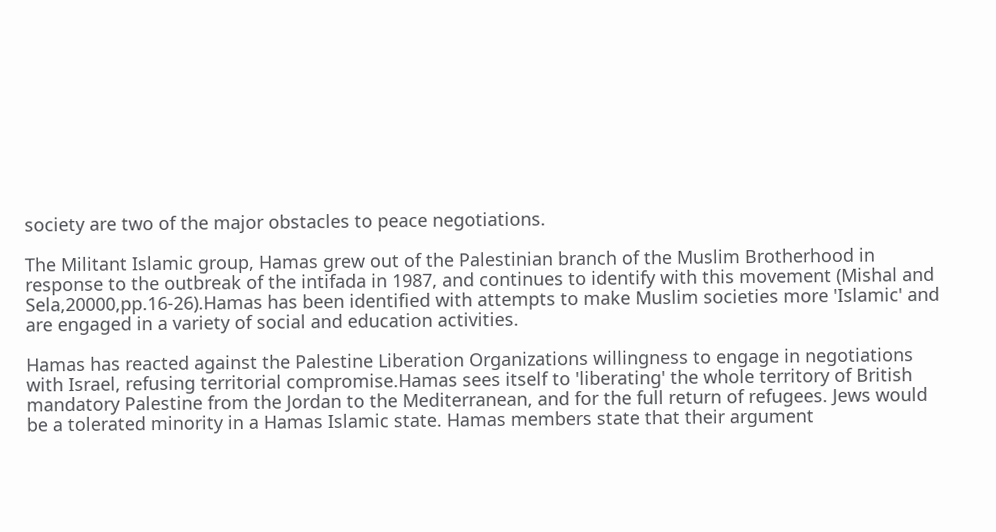society are two of the major obstacles to peace negotiations.

The Militant Islamic group, Hamas grew out of the Palestinian branch of the Muslim Brotherhood in response to the outbreak of the intifada in 1987, and continues to identify with this movement (Mishal and Sela,20000,pp.16-26).Hamas has been identified with attempts to make Muslim societies more 'Islamic' and are engaged in a variety of social and education activities.

Hamas has reacted against the Palestine Liberation Organizations willingness to engage in negotiations with Israel, refusing territorial compromise.Hamas sees itself to 'liberating' the whole territory of British mandatory Palestine from the Jordan to the Mediterranean, and for the full return of refugees. Jews would be a tolerated minority in a Hamas Islamic state. Hamas members state that their argument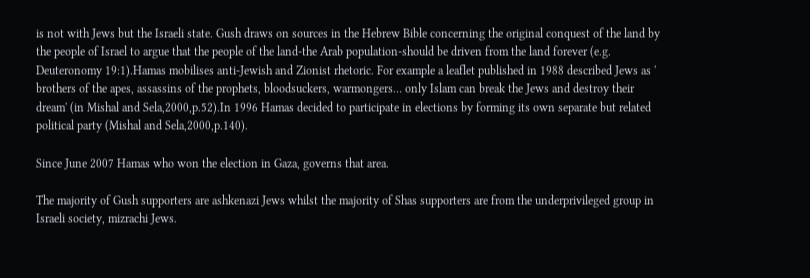is not with Jews but the Israeli state. Gush draws on sources in the Hebrew Bible concerning the original conquest of the land by the people of Israel to argue that the people of the land-the Arab population-should be driven from the land forever (e.g. Deuteronomy 19:1).Hamas mobilises anti-Jewish and Zionist rhetoric. For example a leaflet published in 1988 described Jews as ' brothers of the apes, assassins of the prophets, bloodsuckers, warmongers… only Islam can break the Jews and destroy their dream' (in Mishal and Sela,2000,p.52).In 1996 Hamas decided to participate in elections by forming its own separate but related political party (Mishal and Sela,2000,p.140).

Since June 2007 Hamas who won the election in Gaza, governs that area.

The majority of Gush supporters are ashkenazi Jews whilst the majority of Shas supporters are from the underprivileged group in Israeli society, mizrachi Jews.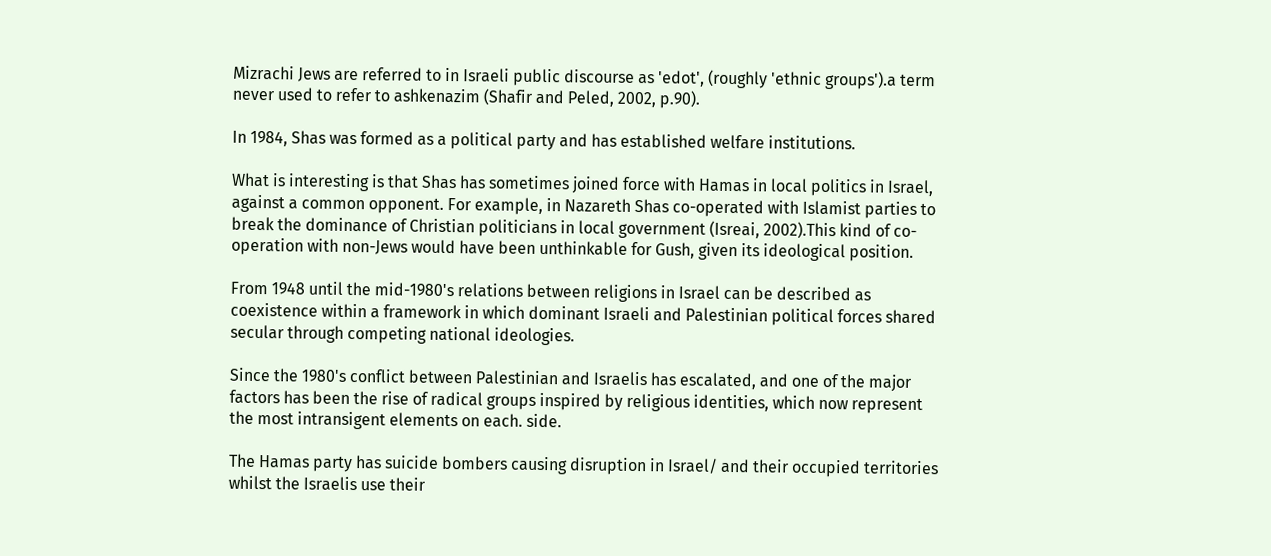Mizrachi Jews are referred to in Israeli public discourse as 'edot', (roughly 'ethnic groups').a term never used to refer to ashkenazim (Shafir and Peled, 2002, p.90).

In 1984, Shas was formed as a political party and has established welfare institutions.

What is interesting is that Shas has sometimes joined force with Hamas in local politics in Israel, against a common opponent. For example, in Nazareth Shas co-operated with Islamist parties to break the dominance of Christian politicians in local government (Isreai, 2002).This kind of co-operation with non-Jews would have been unthinkable for Gush, given its ideological position.

From 1948 until the mid-1980's relations between religions in Israel can be described as coexistence within a framework in which dominant Israeli and Palestinian political forces shared secular through competing national ideologies.

Since the 1980's conflict between Palestinian and Israelis has escalated, and one of the major factors has been the rise of radical groups inspired by religious identities, which now represent the most intransigent elements on each. side.

The Hamas party has suicide bombers causing disruption in Israel/ and their occupied territories whilst the Israelis use their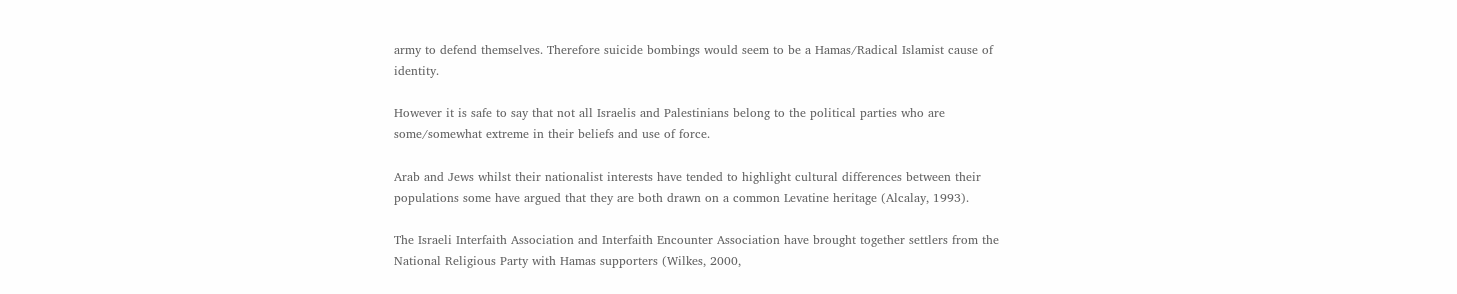army to defend themselves. Therefore suicide bombings would seem to be a Hamas/Radical Islamist cause of identity.

However it is safe to say that not all Israelis and Palestinians belong to the political parties who are some/somewhat extreme in their beliefs and use of force.

Arab and Jews whilst their nationalist interests have tended to highlight cultural differences between their populations some have argued that they are both drawn on a common Levatine heritage (Alcalay, 1993).

The Israeli Interfaith Association and Interfaith Encounter Association have brought together settlers from the National Religious Party with Hamas supporters (Wilkes, 2000,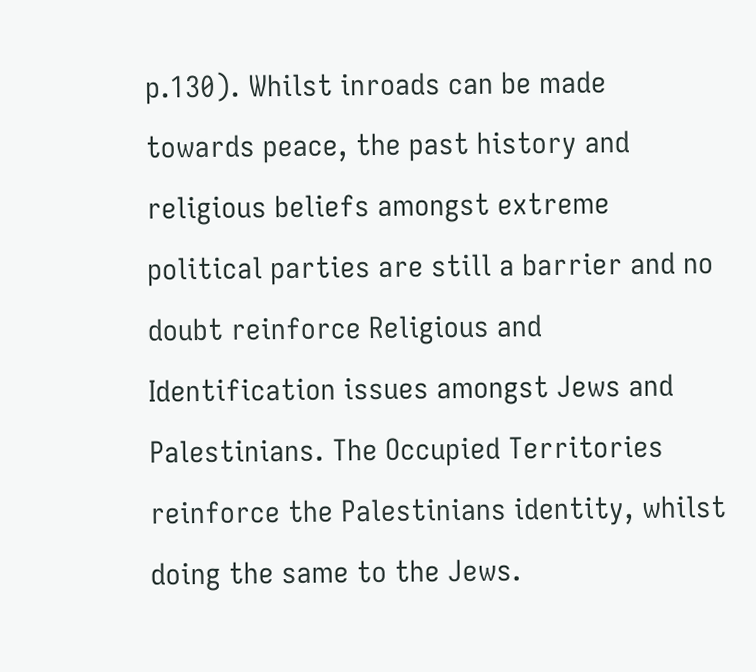p.130). Whilst inroads can be made towards peace, the past history and religious beliefs amongst extreme political parties are still a barrier and no doubt reinforce Religious and Identification issues amongst Jews and Palestinians. The Occupied Territories reinforce the Palestinians identity, whilst doing the same to the Jews.